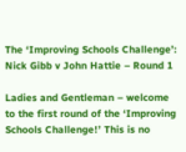The ‘Improving Schools Challenge’: Nick Gibb v John Hattie – Round 1

Ladies and Gentleman – welcome to the first round of the ‘Improving Schools Challenge!’ This is no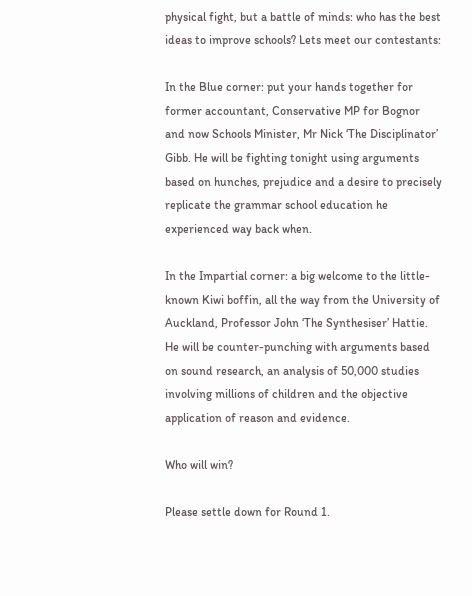physical fight, but a battle of minds: who has the best ideas to improve schools? Lets meet our contestants:

In the Blue corner: put your hands together for former accountant, Conservative MP for Bognor and now Schools Minister, Mr Nick ‘The Disciplinator’ Gibb. He will be fighting tonight using arguments based on hunches, prejudice and a desire to precisely replicate the grammar school education he experienced way back when.

In the Impartial corner: a big welcome to the little-known Kiwi boffin, all the way from the University of Auckland, Professor John ‘The Synthesiser’ Hattie. He will be counter-punching with arguments based on sound research, an analysis of 50,000 studies involving millions of children and the objective application of reason and evidence.

Who will win?

Please settle down for Round 1.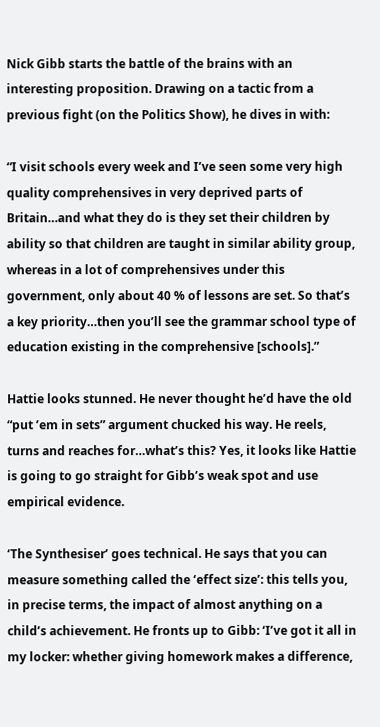Nick Gibb starts the battle of the brains with an interesting proposition. Drawing on a tactic from a previous fight (on the Politics Show), he dives in with:

“I visit schools every week and I’ve seen some very high quality comprehensives in very deprived parts of Britain…and what they do is they set their children by ability so that children are taught in similar ability group, whereas in a lot of comprehensives under this government, only about 40 % of lessons are set. So that’s a key priority…then you’ll see the grammar school type of education existing in the comprehensive [schools].”

Hattie looks stunned. He never thought he’d have the old “put ’em in sets” argument chucked his way. He reels, turns and reaches for…what’s this? Yes, it looks like Hattie is going to go straight for Gibb’s weak spot and use empirical evidence.

‘The Synthesiser’ goes technical. He says that you can measure something called the ‘effect size’: this tells you, in precise terms, the impact of almost anything on a child’s achievement. He fronts up to Gibb: ‘I’ve got it all in my locker: whether giving homework makes a difference,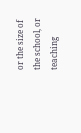or the size of the school, or teaching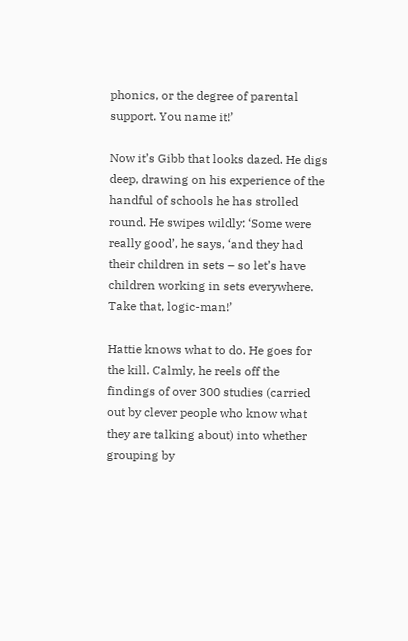phonics, or the degree of parental support. You name it!’

Now it’s Gibb that looks dazed. He digs deep, drawing on his experience of the handful of schools he has strolled round. He swipes wildly: ‘Some were really good’, he says, ‘and they had their children in sets – so let’s have children working in sets everywhere. Take that, logic-man!’

Hattie knows what to do. He goes for the kill. Calmly, he reels off the findings of over 300 studies (carried out by clever people who know what they are talking about) into whether grouping by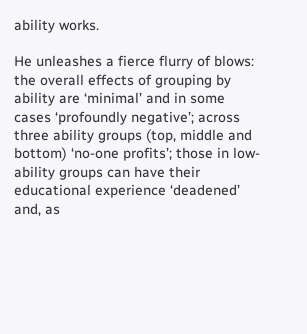ability works.

He unleashes a fierce flurry of blows: the overall effects of grouping by ability are ‘minimal’ and in some cases ‘profoundly negative’; across three ability groups (top, middle and bottom) ‘no-one profits’; those in low-ability groups can have their educational experience ‘deadened’ and, as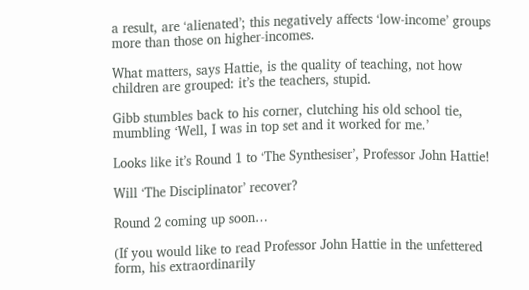a result, are ‘alienated’; this negatively affects ‘low-income’ groups more than those on higher-incomes.

What matters, says Hattie, is the quality of teaching, not how children are grouped: it’s the teachers, stupid.

Gibb stumbles back to his corner, clutching his old school tie, mumbling ‘Well, I was in top set and it worked for me.’

Looks like it’s Round 1 to ‘The Synthesiser’, Professor John Hattie!

Will ‘The Disciplinator’ recover?

Round 2 coming up soon…

(If you would like to read Professor John Hattie in the unfettered form, his extraordinarily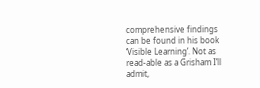comprehensive findings can be found in his book ‘Visible Learning’. Not as read-able as a Grisham I’ll admit,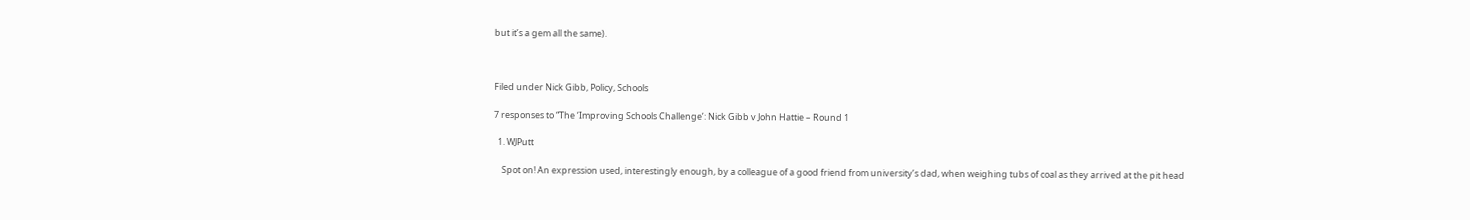but it’s a gem all the same).



Filed under Nick Gibb, Policy, Schools

7 responses to “The ‘Improving Schools Challenge’: Nick Gibb v John Hattie – Round 1

  1. WJPutt

    Spot on! An expression used, interestingly enough, by a colleague of a good friend from university’s dad, when weighing tubs of coal as they arrived at the pit head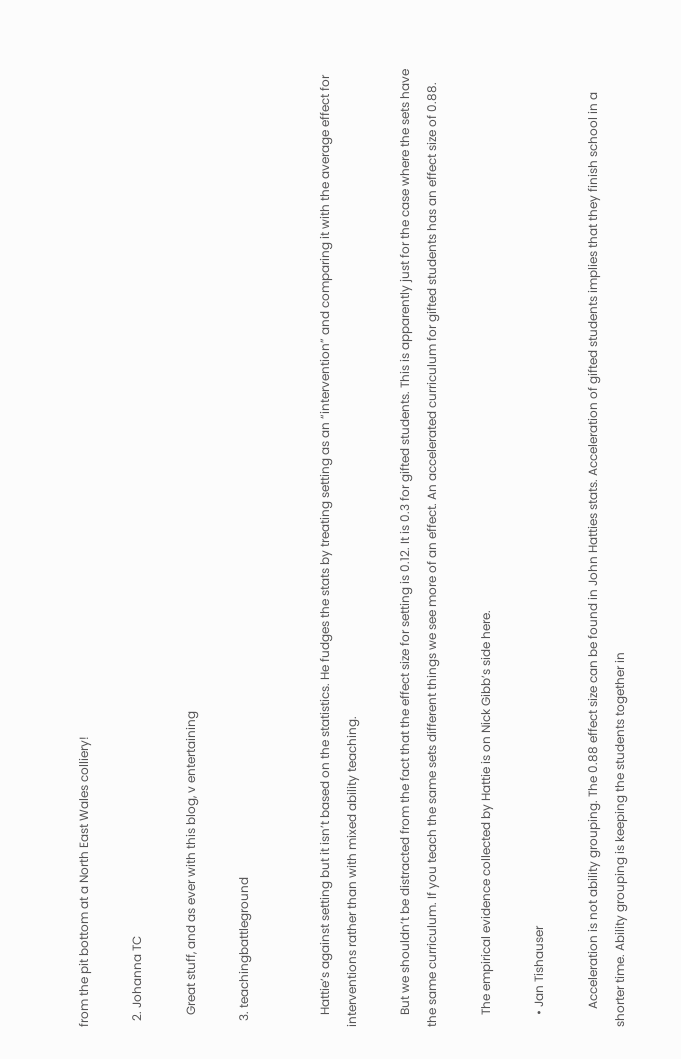from the pit bottom at a North East Wales colliery!

  2. Johanna TC

    Great stuff, and as ever with this blog, v entertaining

  3. teachingbattleground


    Hattie’s against setting but it isn’t based on the statistics. He fudges the stats by treating setting as an “intervention” and comparing it with the average effect for interventions rather than with mixed ability teaching.

    But we shouldn’t be distracted from the fact that the effect size for setting is 0.12. It is 0.3 for gifted students. This is apparently just for the case where the sets have the same curriculum. If you teach the same sets different things we see more of an effect. An accelerated curriculum for gifted students has an effect size of 0.88.

    The empirical evidence collected by Hattie is on Nick Gibb’s side here.

    • Jan Tishauser

      Acceleration is not ability grouping. The 0.88 effect size can be found in John Hatties stats. Acceleration of gifted students implies that they finish school in a shorter time. Ability grouping is keeping the students together in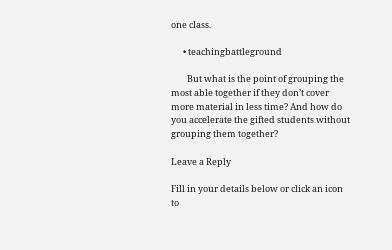one class.

      • teachingbattleground

        But what is the point of grouping the most able together if they don’t cover more material in less time? And how do you accelerate the gifted students without grouping them together?

Leave a Reply

Fill in your details below or click an icon to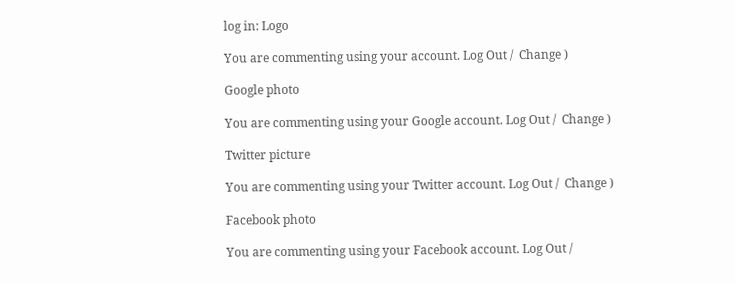log in: Logo

You are commenting using your account. Log Out /  Change )

Google photo

You are commenting using your Google account. Log Out /  Change )

Twitter picture

You are commenting using your Twitter account. Log Out /  Change )

Facebook photo

You are commenting using your Facebook account. Log Out /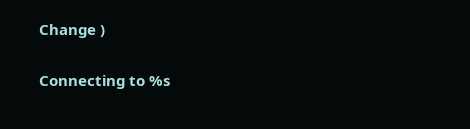Change )

Connecting to %s